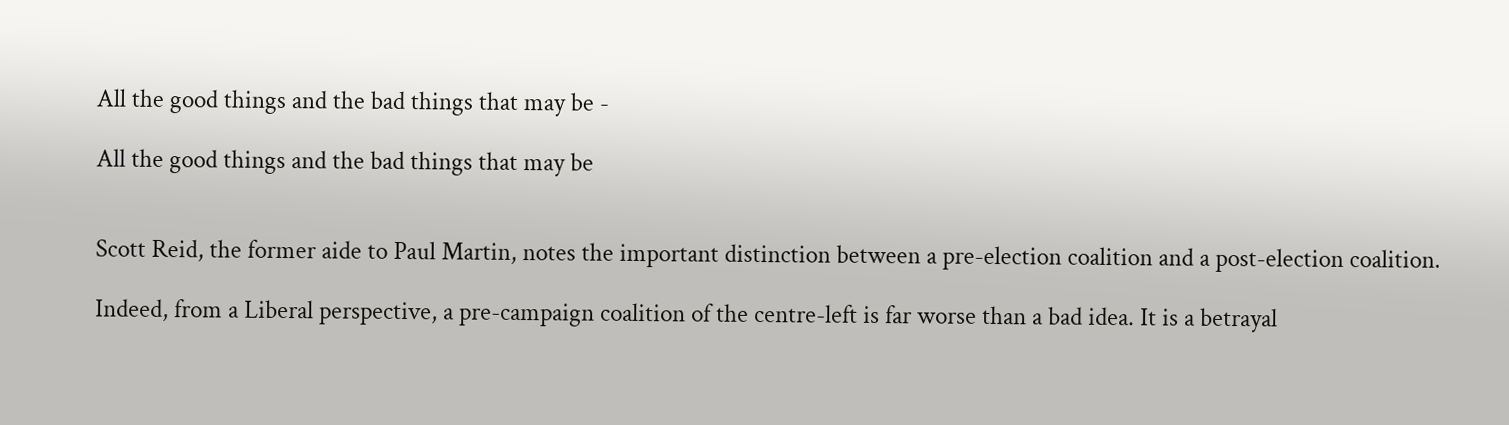All the good things and the bad things that may be -

All the good things and the bad things that may be


Scott Reid, the former aide to Paul Martin, notes the important distinction between a pre-election coalition and a post-election coalition.

Indeed, from a Liberal perspective, a pre-campaign coalition of the centre-left is far worse than a bad idea. It is a betrayal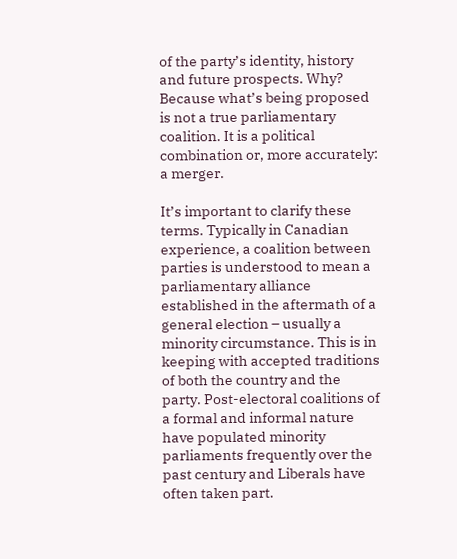of the party’s identity, history and future prospects. Why? Because what’s being proposed is not a true parliamentary coalition. It is a political combination or, more accurately: a merger.

It’s important to clarify these terms. Typically in Canadian experience, a coalition between parties is understood to mean a parliamentary alliance established in the aftermath of a general election – usually a minority circumstance. This is in keeping with accepted traditions of both the country and the party. Post-electoral coalitions of a formal and informal nature have populated minority parliaments frequently over the past century and Liberals have often taken part.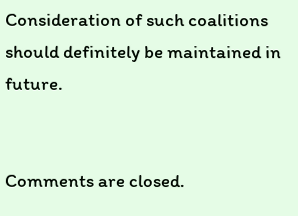Consideration of such coalitions should definitely be maintained in future.


Comments are closed.